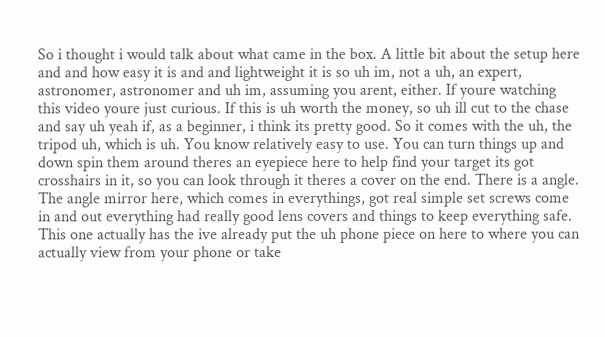So i thought i would talk about what came in the box. A little bit about the setup here and and how easy it is and and lightweight it is so uh im, not a uh, an expert, astronomer, astronomer and uh im, assuming you arent, either. If youre watching this video youre just curious. If this is uh worth the money, so uh ill cut to the chase and say uh yeah if, as a beginner, i think its pretty good. So it comes with the uh, the tripod uh, which is uh. You know relatively easy to use. You can turn things up and down spin them around theres an eyepiece here to help find your target its got crosshairs in it, so you can look through it theres a cover on the end. There is a angle. The angle mirror here, which comes in everythings, got real simple set screws come in and out everything had really good lens covers and things to keep everything safe. This one actually has the ive already put the uh phone piece on here to where you can actually view from your phone or take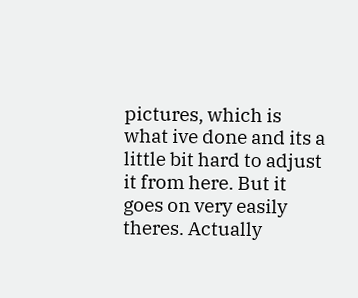pictures, which is what ive done and its a little bit hard to adjust it from here. But it goes on very easily theres. Actually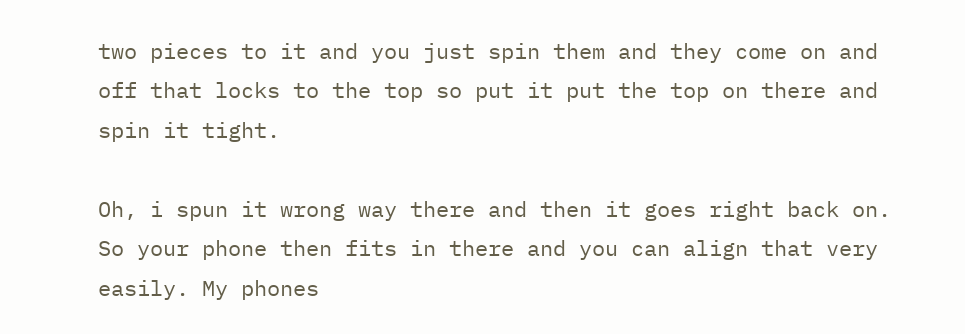two pieces to it and you just spin them and they come on and off that locks to the top so put it put the top on there and spin it tight.

Oh, i spun it wrong way there and then it goes right back on. So your phone then fits in there and you can align that very easily. My phones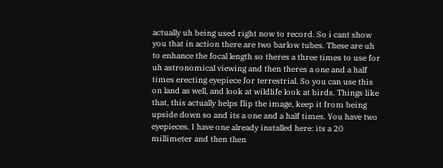actually uh being used right now to record. So i cant show you that in action there are two barlow tubes. These are uh to enhance the focal length so theres a three times to use for uh astronomical viewing and then theres a one and a half times erecting eyepiece for terrestrial. So you can use this on land as well, and look at wildlife look at birds. Things like that, this actually helps flip the image, keep it from being upside down so and its a one and a half times. You have two eyepieces. I have one already installed here: its a 20 millimeter and then then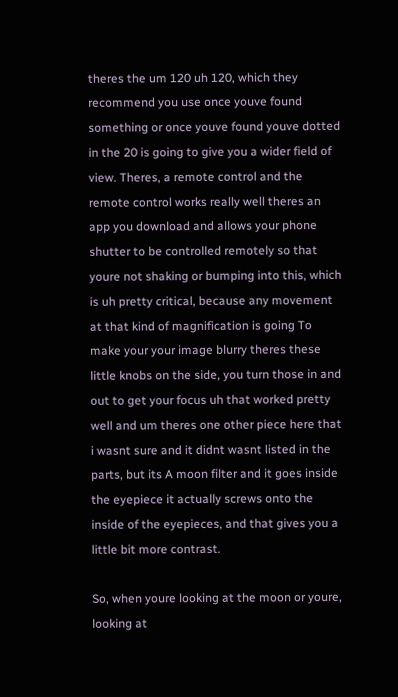theres the um 120 uh 120, which they recommend you use once youve found something or once youve found youve dotted in the 20 is going to give you a wider field of view. Theres, a remote control and the remote control works really well theres an app you download and allows your phone shutter to be controlled remotely so that youre not shaking or bumping into this, which is uh pretty critical, because any movement at that kind of magnification is going To make your your image blurry theres these little knobs on the side, you turn those in and out to get your focus uh that worked pretty well and um theres one other piece here that i wasnt sure and it didnt wasnt listed in the parts, but its A moon filter and it goes inside the eyepiece it actually screws onto the inside of the eyepieces, and that gives you a little bit more contrast.

So, when youre looking at the moon or youre, looking at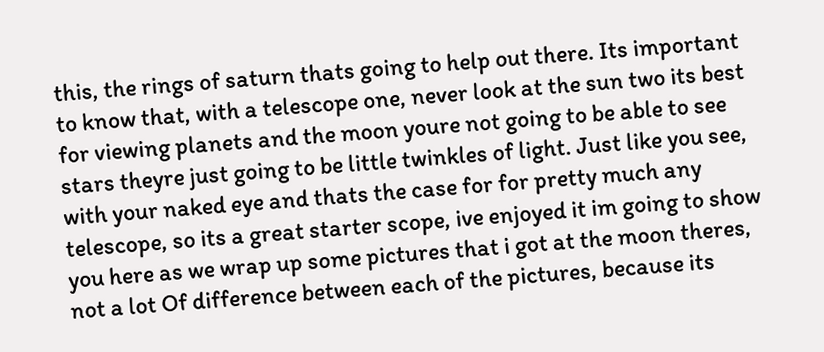this, the rings of saturn thats going to help out there. Its important to know that, with a telescope one, never look at the sun two its best for viewing planets and the moon youre not going to be able to see stars theyre just going to be little twinkles of light. Just like you see, with your naked eye and thats the case for for pretty much any telescope, so its a great starter scope, ive enjoyed it im going to show you here as we wrap up some pictures that i got at the moon theres, not a lot Of difference between each of the pictures, because its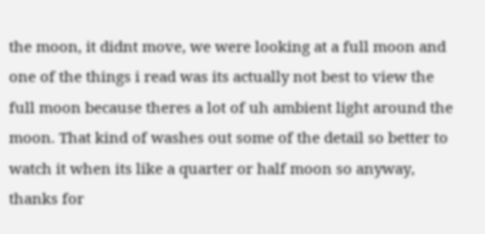the moon, it didnt move, we were looking at a full moon and one of the things i read was its actually not best to view the full moon because theres a lot of uh ambient light around the moon. That kind of washes out some of the detail so better to watch it when its like a quarter or half moon so anyway, thanks for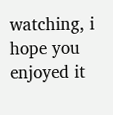watching, i hope you enjoyed it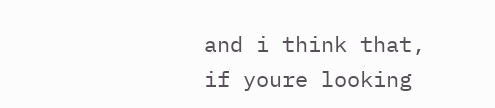and i think that, if youre looking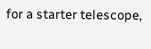for a starter telescope,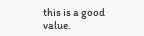this is a good value.